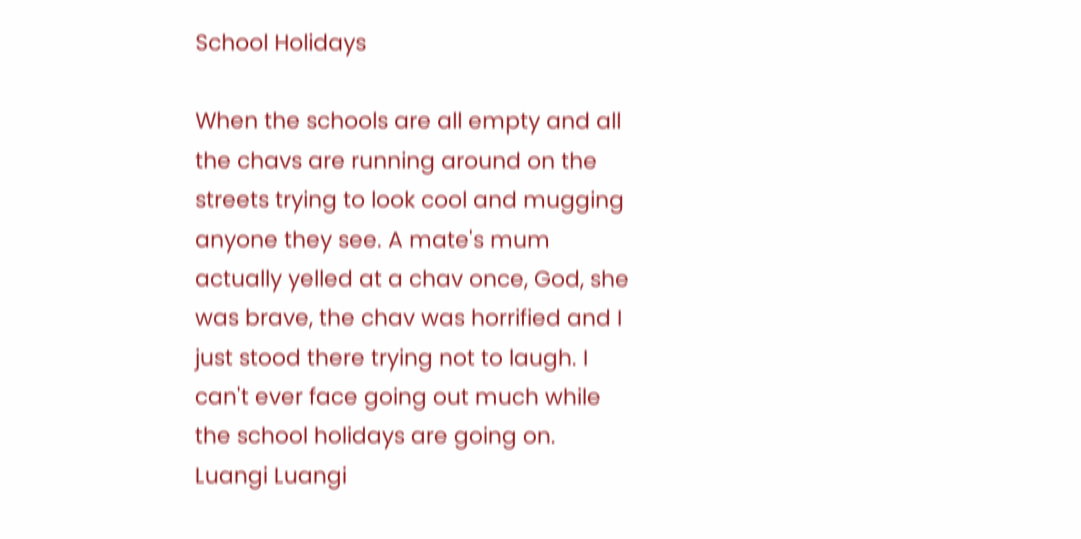School Holidays

When the schools are all empty and all the chavs are running around on the streets trying to look cool and mugging anyone they see. A mate's mum actually yelled at a chav once, God, she was brave, the chav was horrified and I just stood there trying not to laugh. I can't ever face going out much while the school holidays are going on.
Luangi Luangi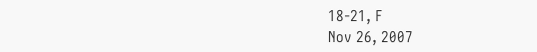18-21, F
Nov 26, 2007